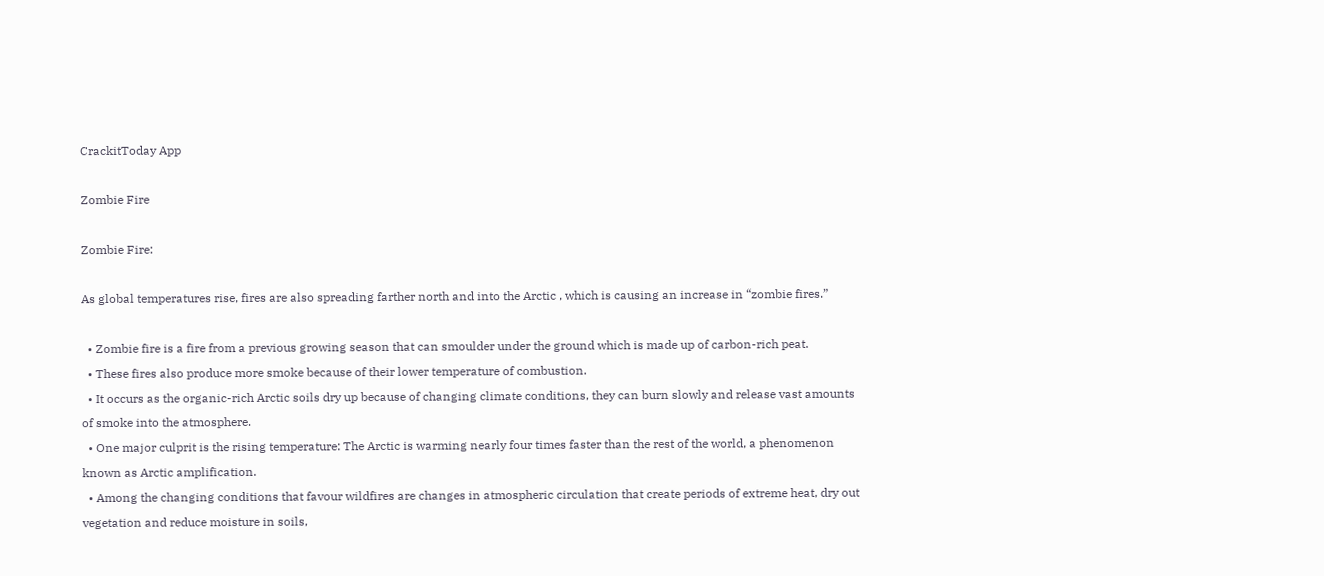CrackitToday App

Zombie Fire

Zombie Fire:

As global temperatures rise, fires are also spreading farther north and into the Arctic , which is causing an increase in “zombie fires.”

  • Zombie fire is a fire from a previous growing season that can smoulder under the ground which is made up of carbon-rich peat.
  • These fires also produce more smoke because of their lower temperature of combustion.
  • It occurs as the organic-rich Arctic soils dry up because of changing climate conditions, they can burn slowly and release vast amounts of smoke into the atmosphere.
  • One major culprit is the rising temperature: The Arctic is warming nearly four times faster than the rest of the world, a phenomenon known as Arctic amplification.
  • Among the changing conditions that favour wildfires are changes in atmospheric circulation that create periods of extreme heat, dry out vegetation and reduce moisture in soils,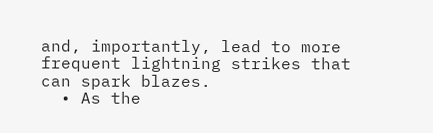and, importantly, lead to more frequent lightning strikes that can spark blazes.
  • As the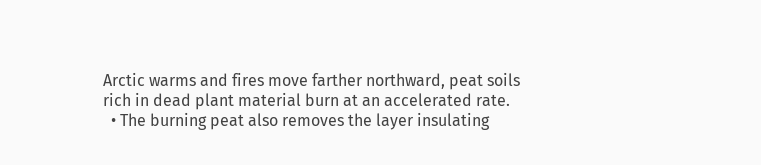Arctic warms and fires move farther northward, peat soils rich in dead plant material burn at an accelerated rate.
  • The burning peat also removes the layer insulating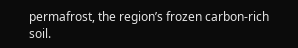permafrost, the region’s frozen carbon-rich soil.